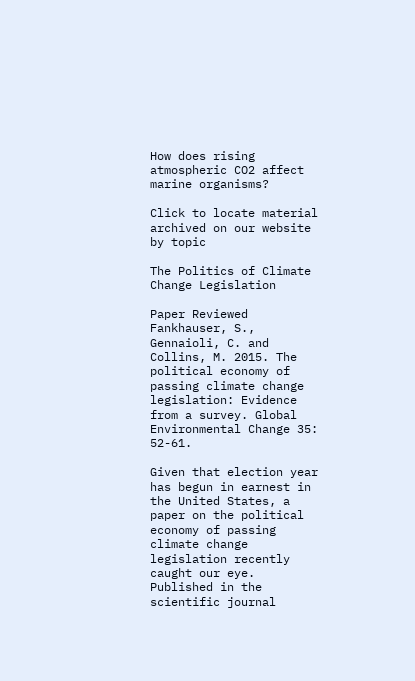How does rising atmospheric CO2 affect marine organisms?

Click to locate material archived on our website by topic

The Politics of Climate Change Legislation

Paper Reviewed
Fankhauser, S., Gennaioli, C. and Collins, M. 2015. The political economy of passing climate change legislation: Evidence from a survey. Global Environmental Change 35: 52-61.

Given that election year has begun in earnest in the United States, a paper on the political economy of passing climate change legislation recently caught our eye. Published in the scientific journal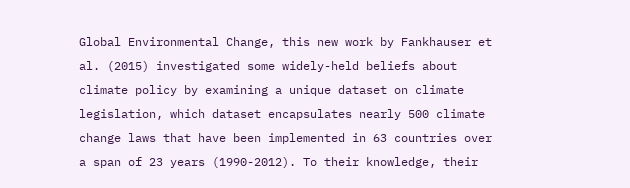Global Environmental Change, this new work by Fankhauser et al. (2015) investigated some widely-held beliefs about climate policy by examining a unique dataset on climate legislation, which dataset encapsulates nearly 500 climate change laws that have been implemented in 63 countries over a span of 23 years (1990-2012). To their knowledge, their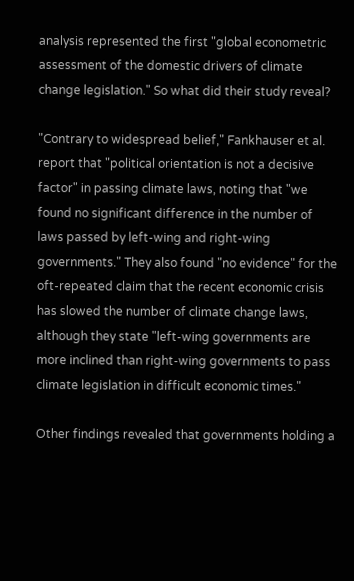analysis represented the first "global econometric assessment of the domestic drivers of climate change legislation." So what did their study reveal?

"Contrary to widespread belief," Fankhauser et al. report that "political orientation is not a decisive factor" in passing climate laws, noting that "we found no significant difference in the number of laws passed by left-wing and right-wing governments." They also found "no evidence" for the oft-repeated claim that the recent economic crisis has slowed the number of climate change laws, although they state "left-wing governments are more inclined than right-wing governments to pass climate legislation in difficult economic times."

Other findings revealed that governments holding a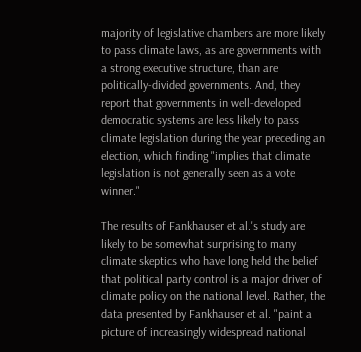majority of legislative chambers are more likely to pass climate laws, as are governments with a strong executive structure, than are politically-divided governments. And, they report that governments in well-developed democratic systems are less likely to pass climate legislation during the year preceding an election, which finding "implies that climate legislation is not generally seen as a vote winner."

The results of Fankhauser et al.'s study are likely to be somewhat surprising to many climate skeptics who have long held the belief that political party control is a major driver of climate policy on the national level. Rather, the data presented by Fankhauser et al. "paint a picture of increasingly widespread national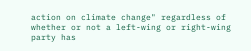action on climate change" regardless of whether or not a left-wing or right-wing party has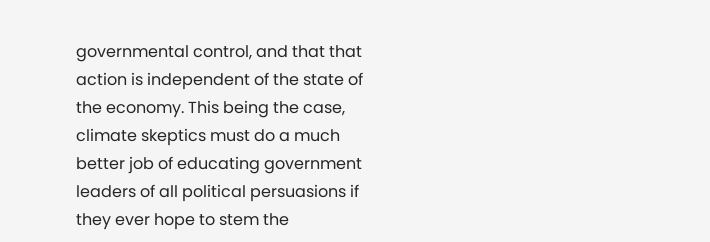governmental control, and that that action is independent of the state of the economy. This being the case, climate skeptics must do a much better job of educating government leaders of all political persuasions if they ever hope to stem the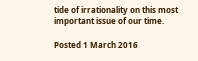tide of irrationality on this most important issue of our time.

Posted 1 March 2016